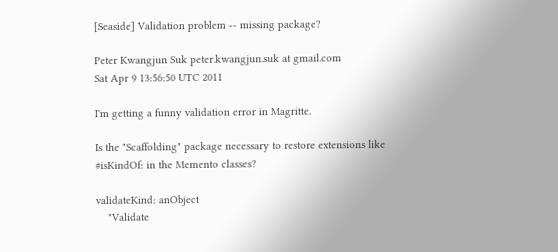[Seaside] Validation problem -- missing package?

Peter Kwangjun Suk peter.kwangjun.suk at gmail.com
Sat Apr 9 13:56:50 UTC 2011

I'm getting a funny validation error in Magritte.

Is the "Scaffolding" package necessary to restore extensions like
#isKindOf: in the Memento classes?

validateKind: anObject
    "Validate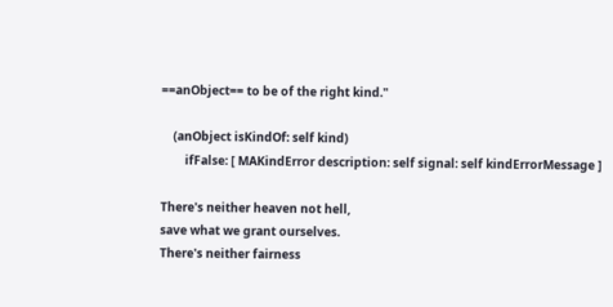==anObject== to be of the right kind."

    (anObject isKindOf: self kind)
        ifFalse: [ MAKindError description: self signal: self kindErrorMessage ]

There's neither heaven not hell,
save what we grant ourselves.
There's neither fairness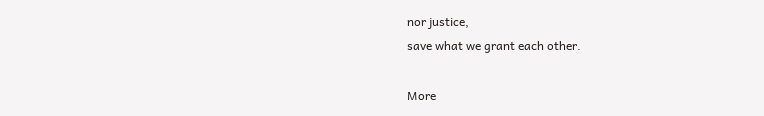nor justice,
save what we grant each other.

More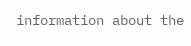information about the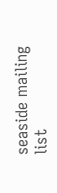seaside mailing list